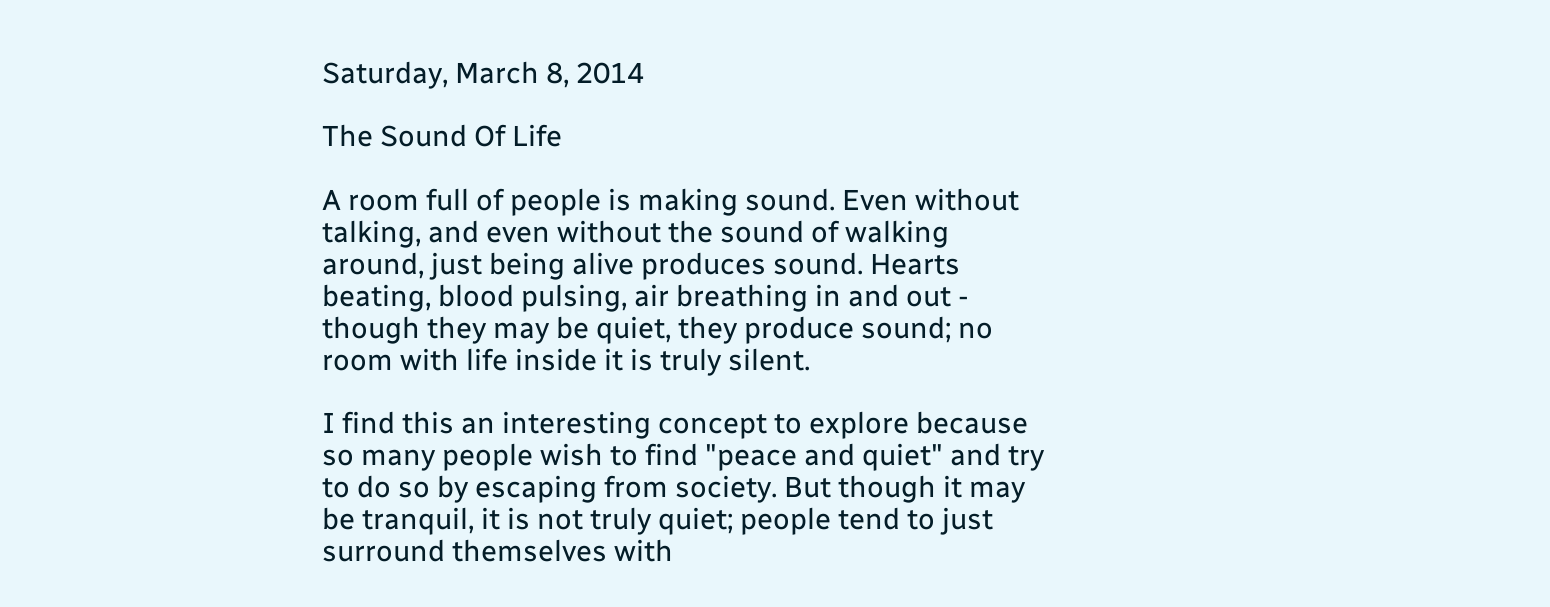Saturday, March 8, 2014

The Sound Of Life

A room full of people is making sound. Even without talking, and even without the sound of walking around, just being alive produces sound. Hearts beating, blood pulsing, air breathing in and out - though they may be quiet, they produce sound; no room with life inside it is truly silent.

I find this an interesting concept to explore because so many people wish to find "peace and quiet" and try to do so by escaping from society. But though it may be tranquil, it is not truly quiet; people tend to just surround themselves with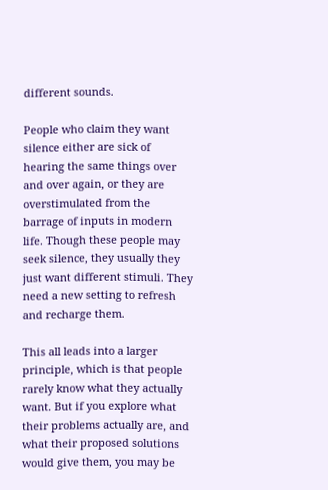different sounds.

People who claim they want silence either are sick of hearing the same things over and over again, or they are overstimulated from the barrage of inputs in modern life. Though these people may seek silence, they usually they just want different stimuli. They need a new setting to refresh and recharge them.

This all leads into a larger principle, which is that people rarely know what they actually want. But if you explore what their problems actually are, and what their proposed solutions would give them, you may be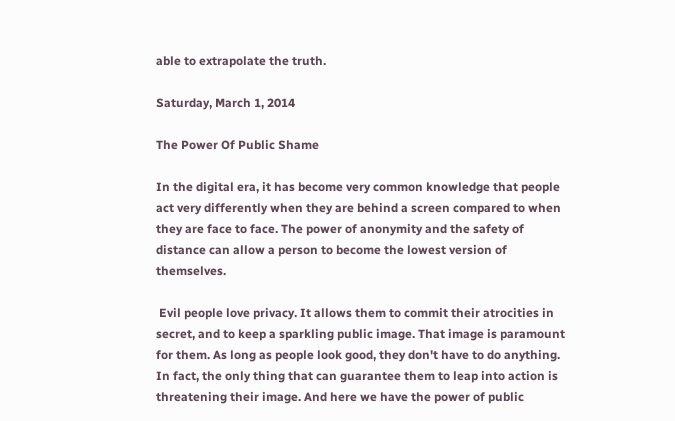able to extrapolate the truth.

Saturday, March 1, 2014

The Power Of Public Shame

In the digital era, it has become very common knowledge that people act very differently when they are behind a screen compared to when they are face to face. The power of anonymity and the safety of distance can allow a person to become the lowest version of themselves.

 Evil people love privacy. It allows them to commit their atrocities in secret, and to keep a sparkling public image. That image is paramount for them. As long as people look good, they don't have to do anything. In fact, the only thing that can guarantee them to leap into action is threatening their image. And here we have the power of public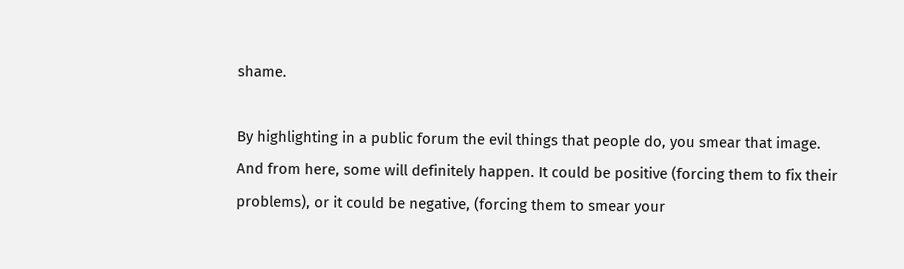shame.

By highlighting in a public forum the evil things that people do, you smear that image. And from here, some will definitely happen. It could be positive (forcing them to fix their problems), or it could be negative, (forcing them to smear your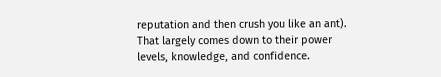reputation and then crush you like an ant). That largely comes down to their power levels, knowledge, and confidence.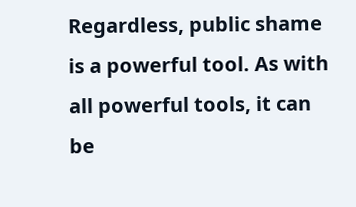Regardless, public shame is a powerful tool. As with all powerful tools, it can be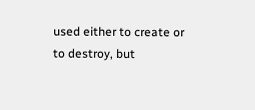used either to create or to destroy, but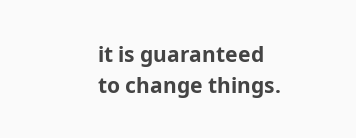it is guaranteed to change things.